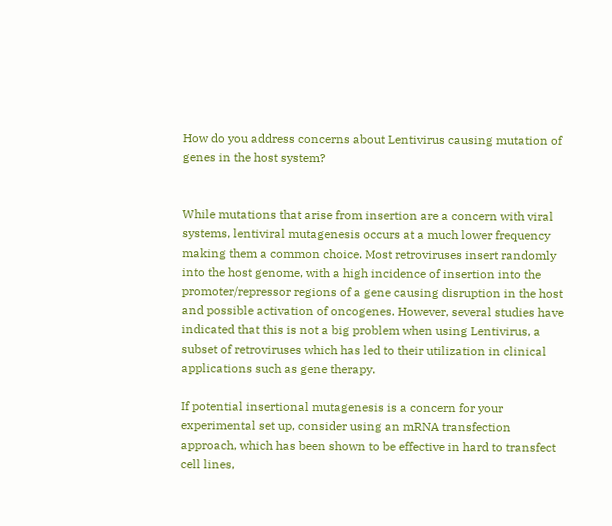How do you address concerns about Lentivirus causing mutation of genes in the host system?


While mutations that arise from insertion are a concern with viral systems, lentiviral mutagenesis occurs at a much lower frequency making them a common choice. Most retroviruses insert randomly into the host genome, with a high incidence of insertion into the promoter/repressor regions of a gene causing disruption in the host and possible activation of oncogenes. However, several studies have indicated that this is not a big problem when using Lentivirus, a subset of retroviruses which has led to their utilization in clinical applications such as gene therapy.

If potential insertional mutagenesis is a concern for your experimental set up, consider using an mRNA transfection approach, which has been shown to be effective in hard to transfect cell lines,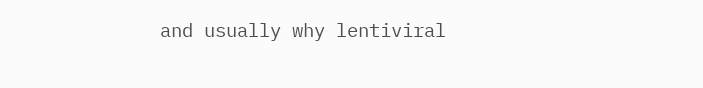and usually why lentiviral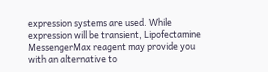expression systems are used. While expression will be transient, Lipofectamine MessengerMax reagent may provide you with an alternative to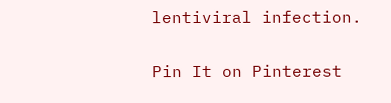lentiviral infection.

Pin It on Pinterest